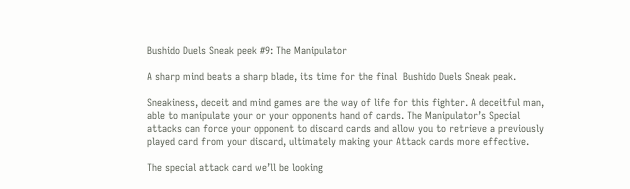Bushido Duels Sneak peek #9: The Manipulator

A sharp mind beats a sharp blade, its time for the final  Bushido Duels Sneak peak.

Sneakiness, deceit and mind games are the way of life for this fighter. A deceitful man, able to manipulate your or your opponents hand of cards. The Manipulator’s Special attacks can force your opponent to discard cards and allow you to retrieve a previously played card from your discard, ultimately making your Attack cards more effective.

The special attack card we’ll be looking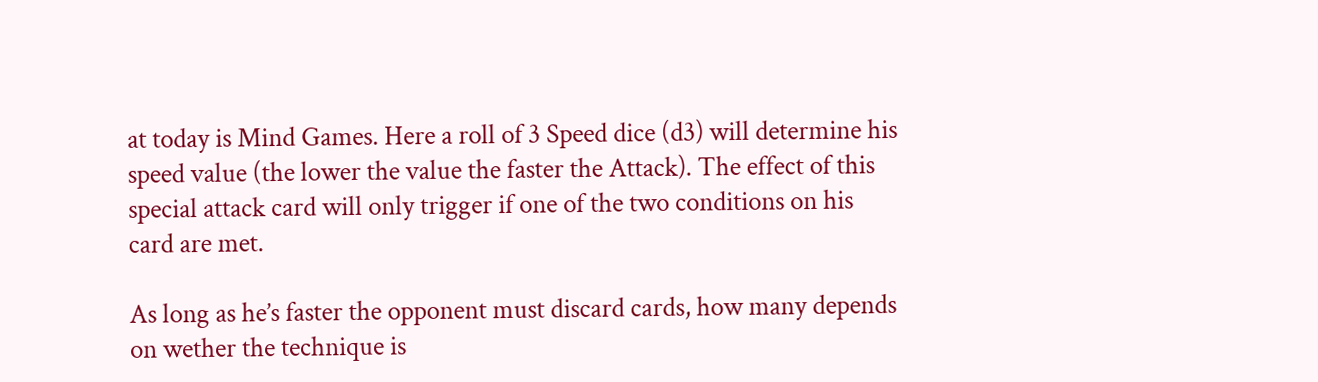at today is Mind Games. Here a roll of 3 Speed dice (d3) will determine his speed value (the lower the value the faster the Attack). The effect of this special attack card will only trigger if one of the two conditions on his card are met.

As long as he’s faster the opponent must discard cards, how many depends on wether the technique is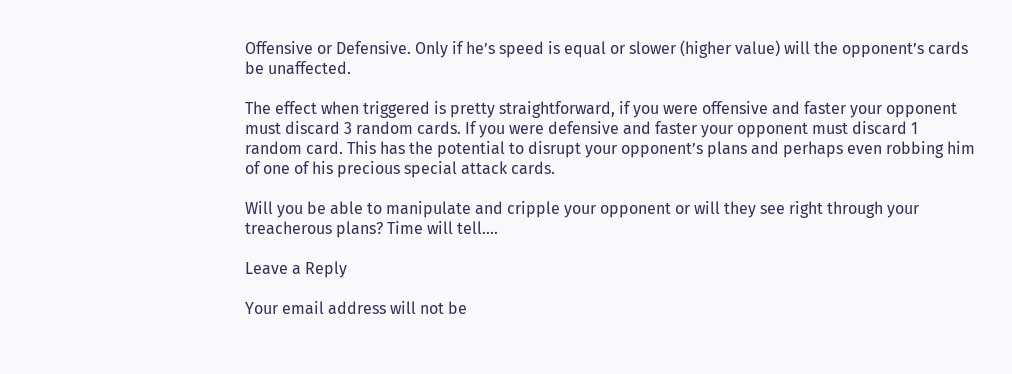Offensive or Defensive. Only if he’s speed is equal or slower (higher value) will the opponent’s cards be unaffected.

The effect when triggered is pretty straightforward, if you were offensive and faster your opponent must discard 3 random cards. If you were defensive and faster your opponent must discard 1 random card. This has the potential to disrupt your opponent’s plans and perhaps even robbing him of one of his precious special attack cards.

Will you be able to manipulate and cripple your opponent or will they see right through your treacherous plans? Time will tell….

Leave a Reply

Your email address will not be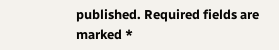published. Required fields are marked *